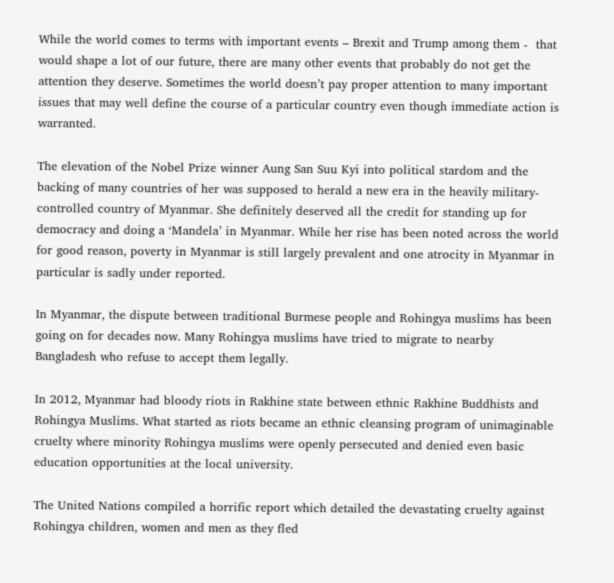While the world comes to terms with important events – Brexit and Trump among them -  that would shape a lot of our future, there are many other events that probably do not get the attention they deserve. Sometimes the world doesn’t pay proper attention to many important issues that may well define the course of a particular country even though immediate action is warranted.

The elevation of the Nobel Prize winner Aung San Suu Kyi into political stardom and the backing of many countries of her was supposed to herald a new era in the heavily military-controlled country of Myanmar. She definitely deserved all the credit for standing up for democracy and doing a ‘Mandela’ in Myanmar. While her rise has been noted across the world for good reason, poverty in Myanmar is still largely prevalent and one atrocity in Myanmar in particular is sadly under reported.

In Myanmar, the dispute between traditional Burmese people and Rohingya muslims has been going on for decades now. Many Rohingya muslims have tried to migrate to nearby Bangladesh who refuse to accept them legally.

In 2012, Myanmar had bloody riots in Rakhine state between ethnic Rakhine Buddhists and Rohingya Muslims. What started as riots became an ethnic cleansing program of unimaginable cruelty where minority Rohingya muslims were openly persecuted and denied even basic education opportunities at the local university.

The United Nations compiled a horrific report which detailed the devastating cruelty against Rohingya children, women and men as they fled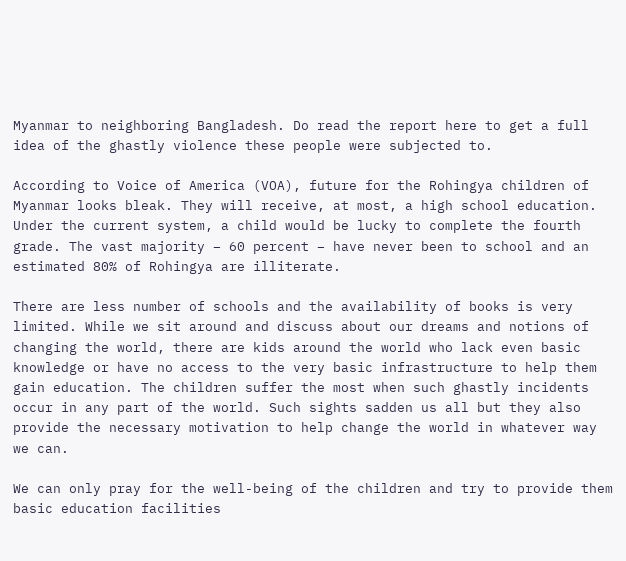Myanmar to neighboring Bangladesh. Do read the report here to get a full idea of the ghastly violence these people were subjected to.

According to Voice of America (VOA), future for the Rohingya children of Myanmar looks bleak. They will receive, at most, a high school education. Under the current system, a child would be lucky to complete the fourth grade. The vast majority – 60 percent – have never been to school and an estimated 80% of Rohingya are illiterate.

There are less number of schools and the availability of books is very limited. While we sit around and discuss about our dreams and notions of changing the world, there are kids around the world who lack even basic knowledge or have no access to the very basic infrastructure to help them gain education. The children suffer the most when such ghastly incidents occur in any part of the world. Such sights sadden us all but they also provide the necessary motivation to help change the world in whatever way we can.

We can only pray for the well-being of the children and try to provide them basic education facilities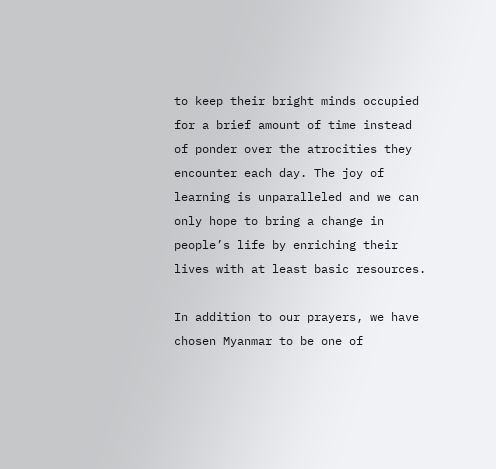to keep their bright minds occupied for a brief amount of time instead of ponder over the atrocities they encounter each day. The joy of learning is unparalleled and we can only hope to bring a change in people’s life by enriching their lives with at least basic resources.

In addition to our prayers, we have chosen Myanmar to be one of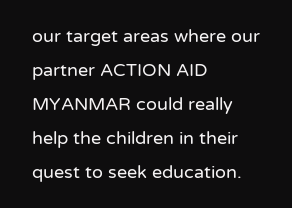our target areas where our partner ACTION AID MYANMAR could really help the children in their quest to seek education.